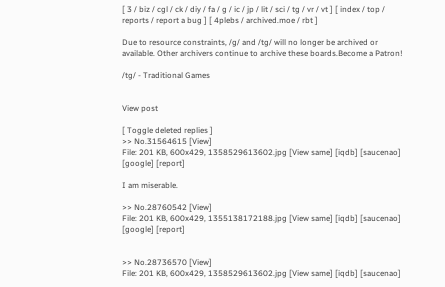[ 3 / biz / cgl / ck / diy / fa / g / ic / jp / lit / sci / tg / vr / vt ] [ index / top / reports / report a bug ] [ 4plebs / archived.moe / rbt ]

Due to resource constraints, /g/ and /tg/ will no longer be archived or available. Other archivers continue to archive these boards.Become a Patron!

/tg/ - Traditional Games


View post

[ Toggle deleted replies ]
>> No.31564615 [View]
File: 201 KB, 600x429, 1358529613602.jpg [View same] [iqdb] [saucenao] [google] [report]

I am miserable.

>> No.28760542 [View]
File: 201 KB, 600x429, 1355138172188.jpg [View same] [iqdb] [saucenao] [google] [report]


>> No.28736570 [View]
File: 201 KB, 600x429, 1358529613602.jpg [View same] [iqdb] [saucenao]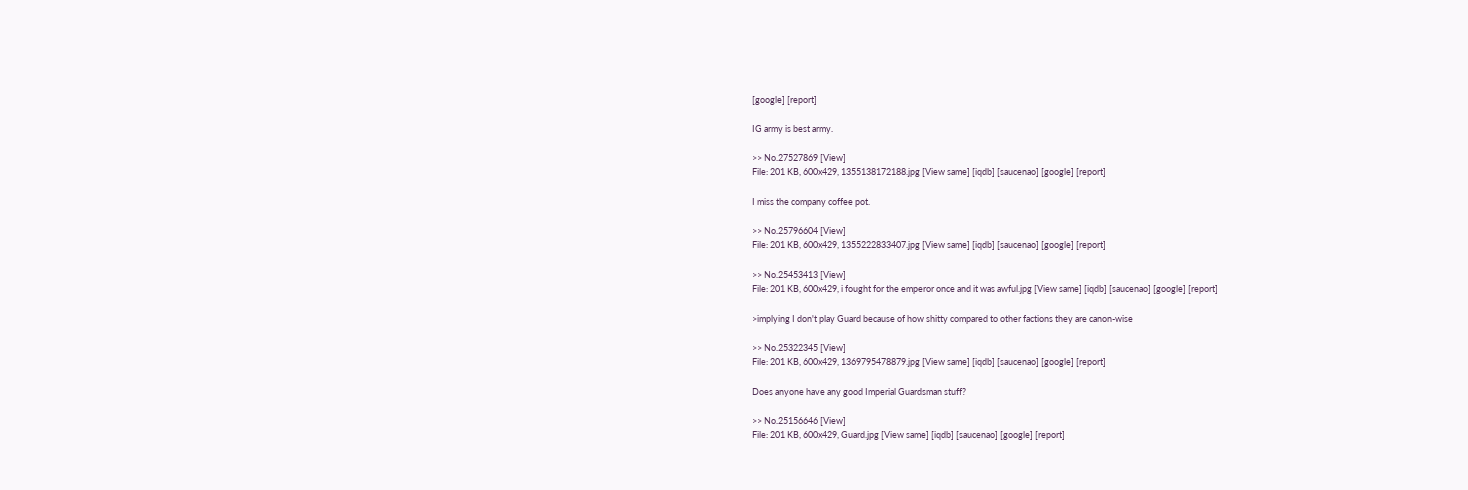[google] [report]

IG army is best army.

>> No.27527869 [View]
File: 201 KB, 600x429, 1355138172188.jpg [View same] [iqdb] [saucenao] [google] [report]

I miss the company coffee pot.

>> No.25796604 [View]
File: 201 KB, 600x429, 1355222833407.jpg [View same] [iqdb] [saucenao] [google] [report]

>> No.25453413 [View]
File: 201 KB, 600x429, i fought for the emperor once and it was awful.jpg [View same] [iqdb] [saucenao] [google] [report]

>implying I don't play Guard because of how shitty compared to other factions they are canon-wise

>> No.25322345 [View]
File: 201 KB, 600x429, 1369795478879.jpg [View same] [iqdb] [saucenao] [google] [report]

Does anyone have any good Imperial Guardsman stuff?

>> No.25156646 [View]
File: 201 KB, 600x429, Guard.jpg [View same] [iqdb] [saucenao] [google] [report]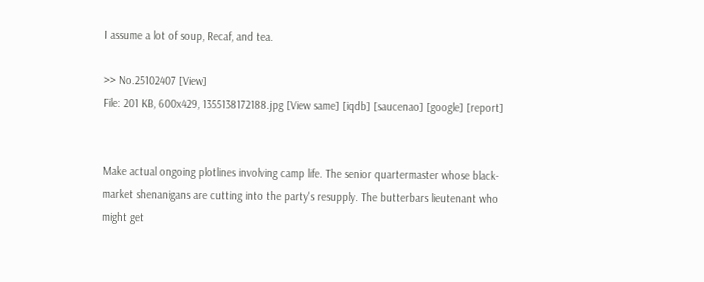I assume a lot of soup, Recaf, and tea.

>> No.25102407 [View]
File: 201 KB, 600x429, 1355138172188.jpg [View same] [iqdb] [saucenao] [google] [report]


Make actual ongoing plotlines involving camp life. The senior quartermaster whose black-market shenanigans are cutting into the party's resupply. The butterbars lieutenant who might get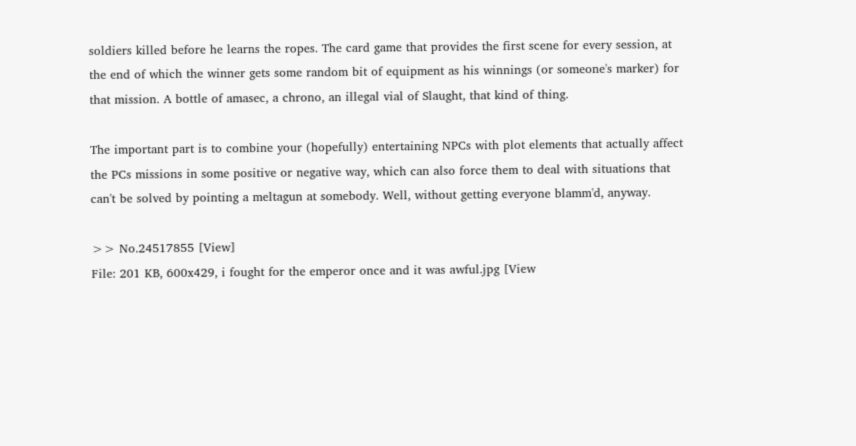soldiers killed before he learns the ropes. The card game that provides the first scene for every session, at the end of which the winner gets some random bit of equipment as his winnings (or someone's marker) for that mission. A bottle of amasec, a chrono, an illegal vial of Slaught, that kind of thing.

The important part is to combine your (hopefully) entertaining NPCs with plot elements that actually affect the PCs missions in some positive or negative way, which can also force them to deal with situations that can't be solved by pointing a meltagun at somebody. Well, without getting everyone blamm'd, anyway.

>> No.24517855 [View]
File: 201 KB, 600x429, i fought for the emperor once and it was awful.jpg [View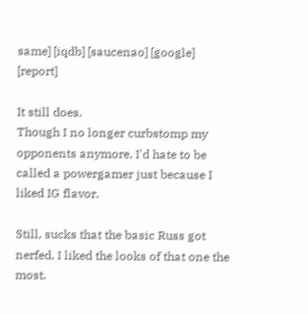same] [iqdb] [saucenao] [google] [report]

It still does.
Though I no longer curbstomp my opponents anymore, I'd hate to be called a powergamer just because I liked IG flavor.

Still, sucks that the basic Russ got nerfed, I liked the looks of that one the most.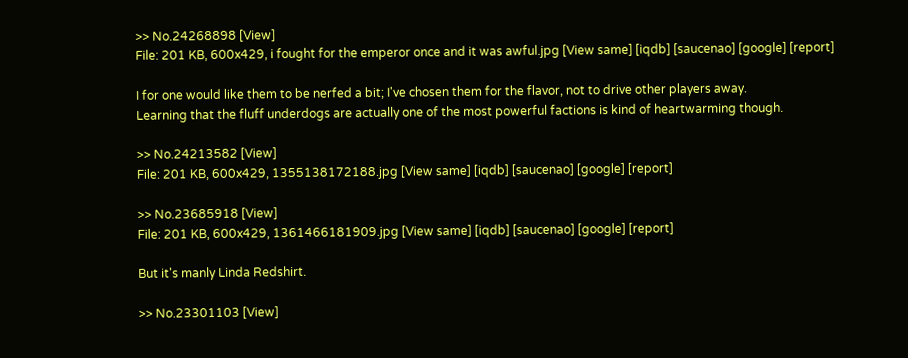>> No.24268898 [View]
File: 201 KB, 600x429, i fought for the emperor once and it was awful.jpg [View same] [iqdb] [saucenao] [google] [report]

I for one would like them to be nerfed a bit; I've chosen them for the flavor, not to drive other players away.
Learning that the fluff underdogs are actually one of the most powerful factions is kind of heartwarming though.

>> No.24213582 [View]
File: 201 KB, 600x429, 1355138172188.jpg [View same] [iqdb] [saucenao] [google] [report]

>> No.23685918 [View]
File: 201 KB, 600x429, 1361466181909.jpg [View same] [iqdb] [saucenao] [google] [report]

But it's manly Linda Redshirt.

>> No.23301103 [View]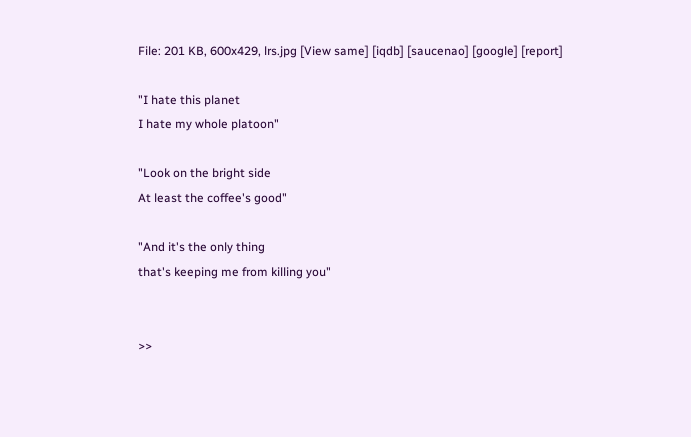File: 201 KB, 600x429, lrs.jpg [View same] [iqdb] [saucenao] [google] [report]

"I hate this planet
I hate my whole platoon"

"Look on the bright side
At least the coffee's good"

"And it's the only thing
that's keeping me from killing you"


>>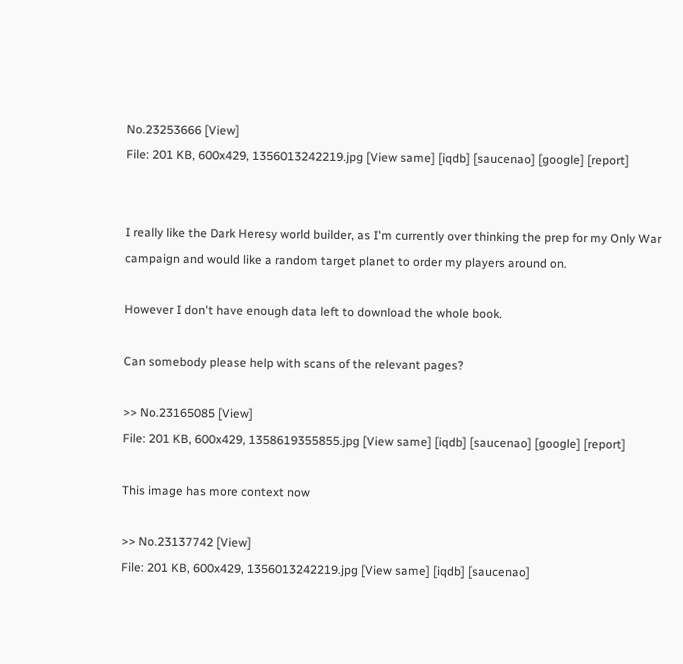No.23253666 [View]
File: 201 KB, 600x429, 1356013242219.jpg [View same] [iqdb] [saucenao] [google] [report]


I really like the Dark Heresy world builder, as I'm currently over thinking the prep for my Only War campaign and would like a random target planet to order my players around on.

However I don't have enough data left to download the whole book.

Can somebody please help with scans of the relevant pages?

>> No.23165085 [View]
File: 201 KB, 600x429, 1358619355855.jpg [View same] [iqdb] [saucenao] [google] [report]

This image has more context now

>> No.23137742 [View]
File: 201 KB, 600x429, 1356013242219.jpg [View same] [iqdb] [saucenao]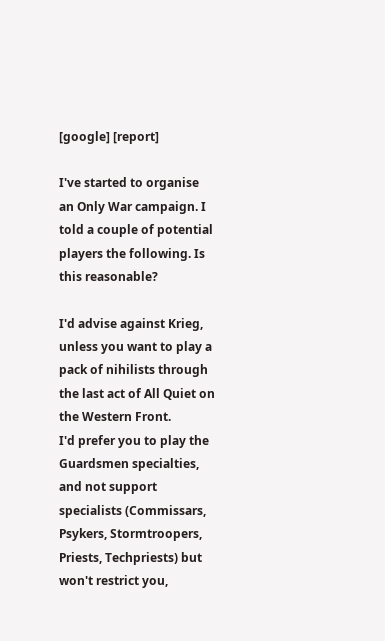[google] [report]

I've started to organise an Only War campaign. I told a couple of potential players the following. Is this reasonable?

I'd advise against Krieg, unless you want to play a pack of nihilists through the last act of All Quiet on the Western Front.
I'd prefer you to play the Guardsmen specialties, and not support specialists (Commissars, Psykers, Stormtroopers, Priests, Techpriests) but won't restrict you,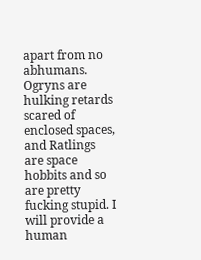apart from no abhumans. Ogryns are hulking retards scared of enclosed spaces, and Ratlings are space hobbits and so are pretty fucking stupid. I will provide a human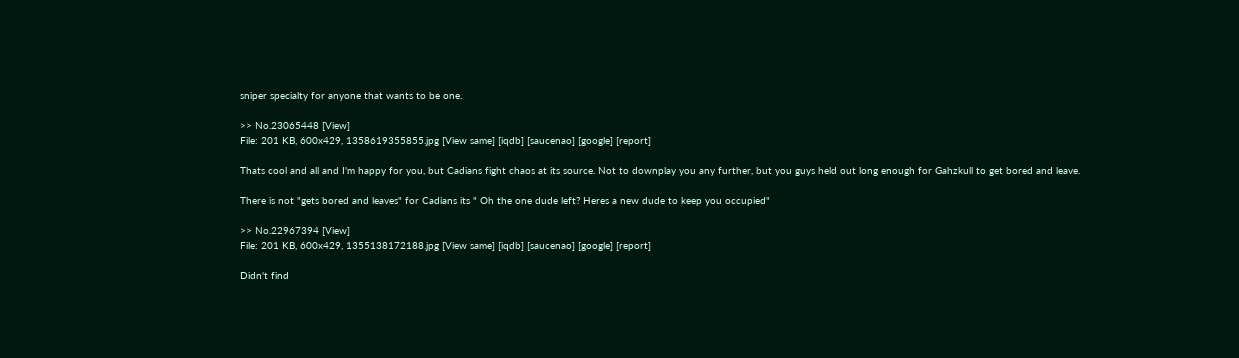sniper specialty for anyone that wants to be one.

>> No.23065448 [View]
File: 201 KB, 600x429, 1358619355855.jpg [View same] [iqdb] [saucenao] [google] [report]

Thats cool and all and I'm happy for you, but Cadians fight chaos at its source. Not to downplay you any further, but you guys held out long enough for Gahzkull to get bored and leave.

There is not "gets bored and leaves" for Cadians its " Oh the one dude left? Heres a new dude to keep you occupied"

>> No.22967394 [View]
File: 201 KB, 600x429, 1355138172188.jpg [View same] [iqdb] [saucenao] [google] [report]

Didn't find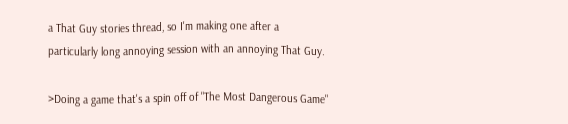a That Guy stories thread, so I'm making one after a particularly long annoying session with an annoying That Guy.

>Doing a game that's a spin off of "The Most Dangerous Game"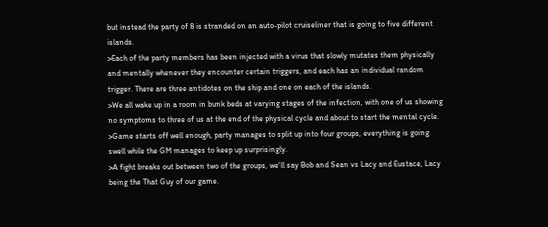but instead the party of 8 is stranded on an auto-pilot cruiseliner that is going to five different islands.
>Each of the party members has been injected with a virus that slowly mutates them physically and mentally whenever they encounter certain triggers, and each has an individual random trigger. There are three antidotes on the ship and one on each of the islands.
>We all wake up in a room in bunk beds at varying stages of the infection, with one of us showing no symptoms to three of us at the end of the physical cycle and about to start the mental cycle.
>Game starts off well enough, party manages to split up into four groups, everything is going swell while the GM manages to keep up surprisingly.
>A fight breaks out between two of the groups, we'll say Bob and Sean vs Lacy and Eustace, Lacy being the That Guy of our game.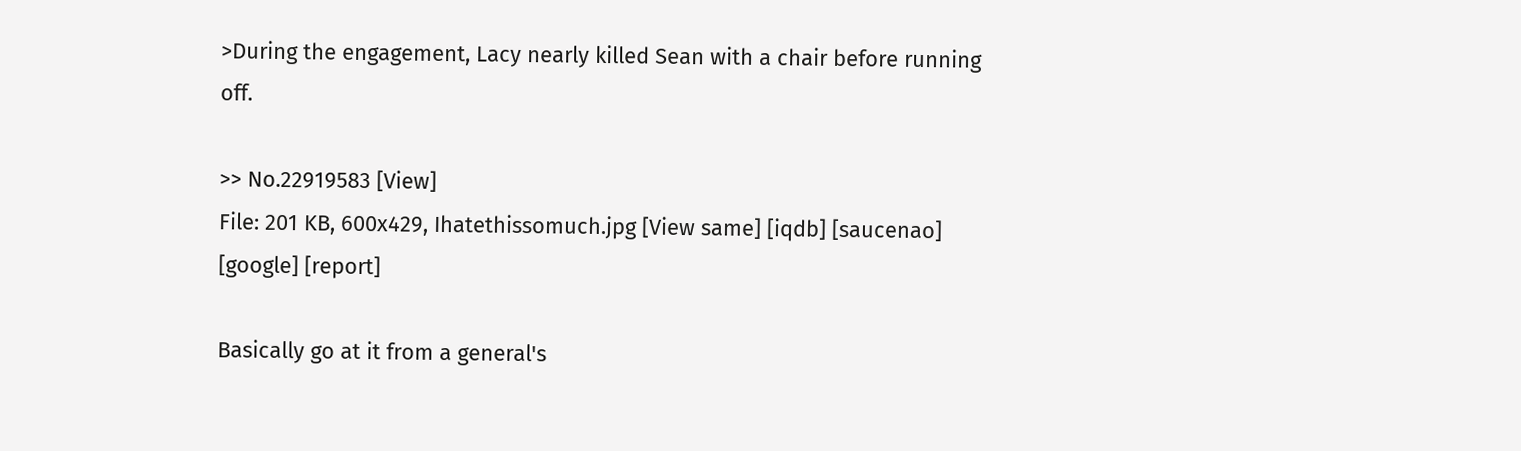>During the engagement, Lacy nearly killed Sean with a chair before running off.

>> No.22919583 [View]
File: 201 KB, 600x429, Ihatethissomuch.jpg [View same] [iqdb] [saucenao] [google] [report]

Basically go at it from a general's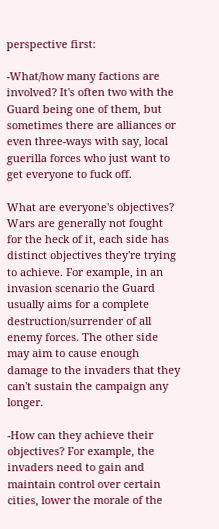perspective first:

-What/how many factions are involved? It's often two with the Guard being one of them, but sometimes there are alliances or even three-ways with say, local guerilla forces who just want to get everyone to fuck off.

What are everyone's objectives? Wars are generally not fought for the heck of it, each side has distinct objectives they're trying to achieve. For example, in an invasion scenario the Guard usually aims for a complete destruction/surrender of all enemy forces. The other side may aim to cause enough damage to the invaders that they can't sustain the campaign any longer.

-How can they achieve their objectives? For example, the invaders need to gain and maintain control over certain cities, lower the morale of the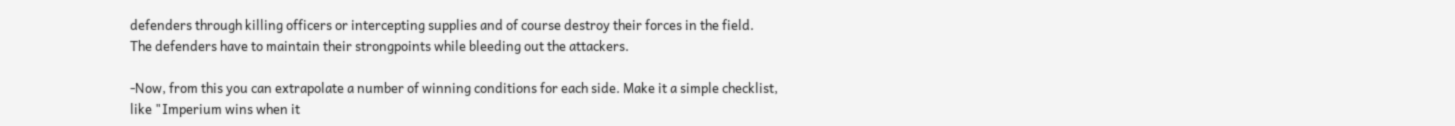defenders through killing officers or intercepting supplies and of course destroy their forces in the field. The defenders have to maintain their strongpoints while bleeding out the attackers.

-Now, from this you can extrapolate a number of winning conditions for each side. Make it a simple checklist, like "Imperium wins when it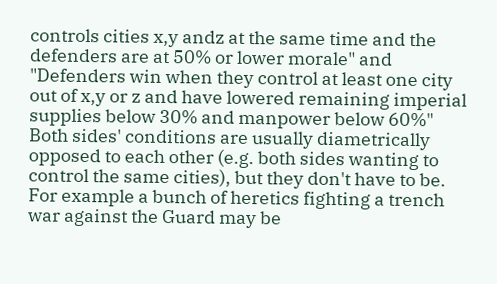controls cities x,y andz at the same time and the defenders are at 50% or lower morale" and "Defenders win when they control at least one city out of x,y or z and have lowered remaining imperial supplies below 30% and manpower below 60%"
Both sides' conditions are usually diametrically opposed to each other (e.g. both sides wanting to control the same cities), but they don't have to be. For example a bunch of heretics fighting a trench war against the Guard may be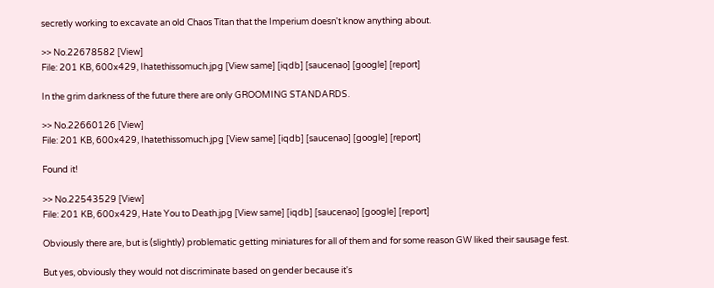secretly working to excavate an old Chaos Titan that the Imperium doesn't know anything about.

>> No.22678582 [View]
File: 201 KB, 600x429, Ihatethissomuch.jpg [View same] [iqdb] [saucenao] [google] [report]

In the grim darkness of the future there are only GROOMING STANDARDS.

>> No.22660126 [View]
File: 201 KB, 600x429, Ihatethissomuch.jpg [View same] [iqdb] [saucenao] [google] [report]

Found it!

>> No.22543529 [View]
File: 201 KB, 600x429, Hate You to Death.jpg [View same] [iqdb] [saucenao] [google] [report]

Obviously there are, but is (slightly) problematic getting miniatures for all of them and for some reason GW liked their sausage fest.

But yes, obviously they would not discriminate based on gender because it's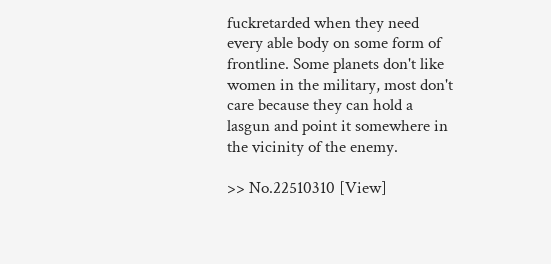fuckretarded when they need every able body on some form of frontline. Some planets don't like women in the military, most don't care because they can hold a lasgun and point it somewhere in the vicinity of the enemy.

>> No.22510310 [View]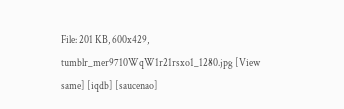File: 201 KB, 600x429, tumblr_mer9710WqW1r21rsxo1_1280.jpg [View same] [iqdb] [saucenao]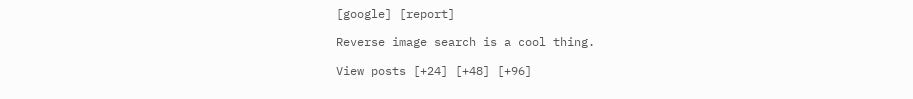[google] [report]

Reverse image search is a cool thing.

View posts [+24] [+48] [+96]